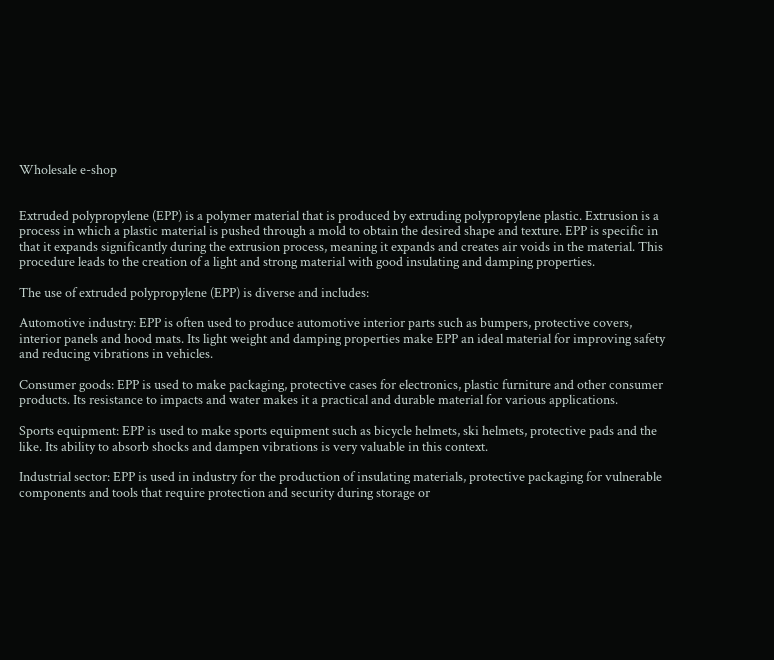Wholesale e-shop


Extruded polypropylene (EPP) is a polymer material that is produced by extruding polypropylene plastic. Extrusion is a process in which a plastic material is pushed through a mold to obtain the desired shape and texture. EPP is specific in that it expands significantly during the extrusion process, meaning it expands and creates air voids in the material. This procedure leads to the creation of a light and strong material with good insulating and damping properties.

The use of extruded polypropylene (EPP) is diverse and includes:

Automotive industry: EPP is often used to produce automotive interior parts such as bumpers, protective covers, interior panels and hood mats. Its light weight and damping properties make EPP an ideal material for improving safety and reducing vibrations in vehicles.

Consumer goods: EPP is used to make packaging, protective cases for electronics, plastic furniture and other consumer products. Its resistance to impacts and water makes it a practical and durable material for various applications.

Sports equipment: EPP is used to make sports equipment such as bicycle helmets, ski helmets, protective pads and the like. Its ability to absorb shocks and dampen vibrations is very valuable in this context.

Industrial sector: EPP is used in industry for the production of insulating materials, protective packaging for vulnerable components and tools that require protection and security during storage or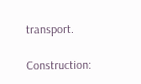transport.

Construction: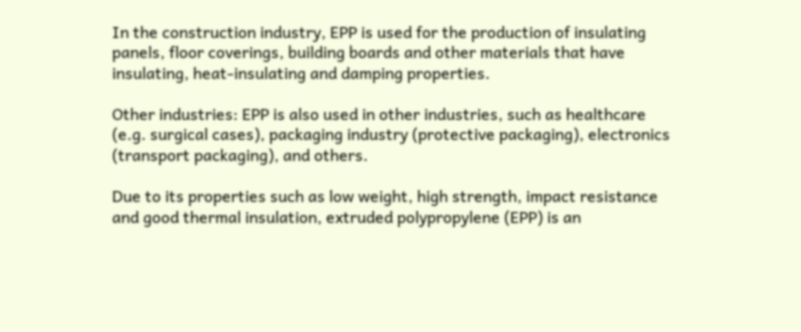In the construction industry, EPP is used for the production of insulating panels, floor coverings, building boards and other materials that have insulating, heat-insulating and damping properties.

Other industries: EPP is also used in other industries, such as healthcare (e.g. surgical cases), packaging industry (protective packaging), electronics (transport packaging), and others.

Due to its properties such as low weight, high strength, impact resistance and good thermal insulation, extruded polypropylene (EPP) is an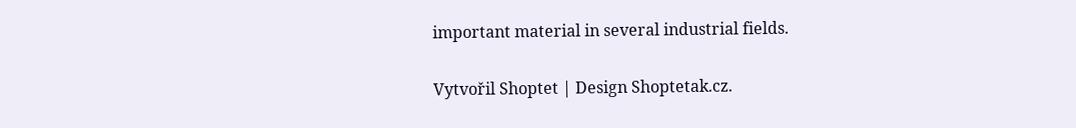important material in several industrial fields.


Vytvořil Shoptet | Design Shoptetak.cz.